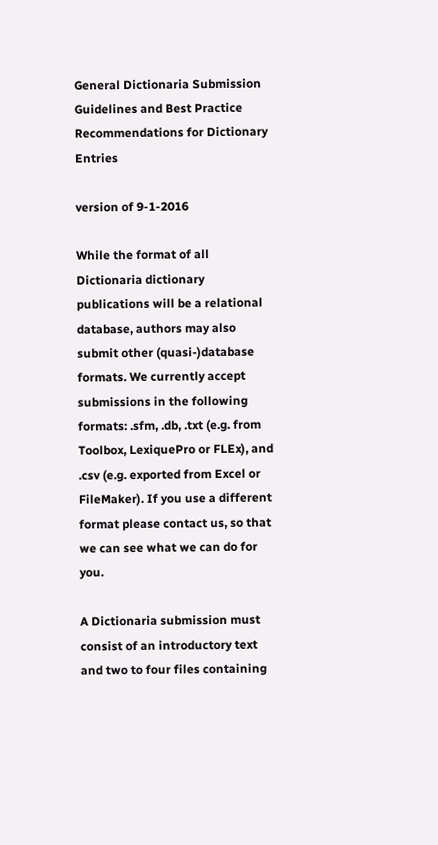General Dictionaria Submission Guidelines and Best Practice Recommendations for Dictionary Entries

version of 9-1-2016

While the format of all Dictionaria dictionary publications will be a relational database, authors may also submit other (quasi-)database formats. We currently accept submissions in the following formats: .sfm, .db, .txt (e.g. from Toolbox, LexiquePro or FLEx), and .csv (e.g. exported from Excel or FileMaker). If you use a different format please contact us, so that we can see what we can do for you.

A Dictionaria submission must consist of an introductory text and two to four files containing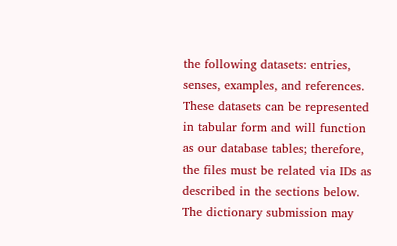the following datasets: entries, senses, examples, and references. These datasets can be represented in tabular form and will function as our database tables; therefore, the files must be related via IDs as described in the sections below. The dictionary submission may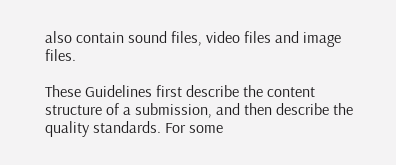also contain sound files, video files and image files.

These Guidelines first describe the content structure of a submission, and then describe the quality standards. For some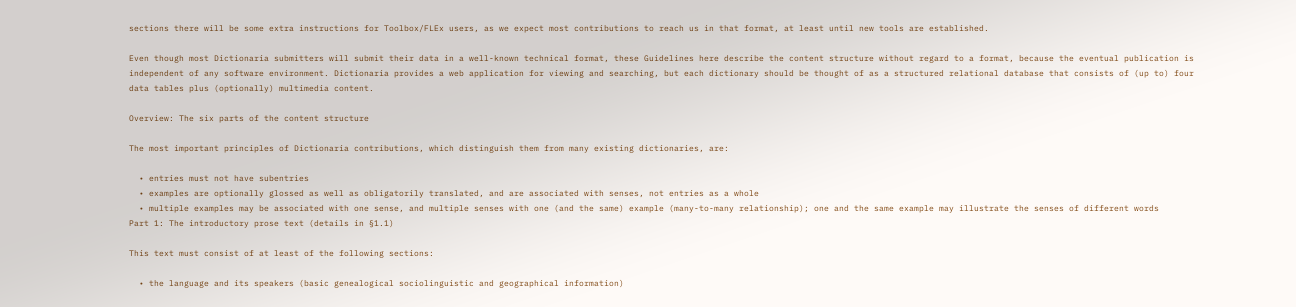sections there will be some extra instructions for Toolbox/FLEx users, as we expect most contributions to reach us in that format, at least until new tools are established.

Even though most Dictionaria submitters will submit their data in a well-known technical format, these Guidelines here describe the content structure without regard to a format, because the eventual publication is independent of any software environment. Dictionaria provides a web application for viewing and searching, but each dictionary should be thought of as a structured relational database that consists of (up to) four data tables plus (optionally) multimedia content.

Overview: The six parts of the content structure

The most important principles of Dictionaria contributions, which distinguish them from many existing dictionaries, are:

  • entries must not have subentries
  • examples are optionally glossed as well as obligatorily translated, and are associated with senses, not entries as a whole
  • multiple examples may be associated with one sense, and multiple senses with one (and the same) example (many-to-many relationship); one and the same example may illustrate the senses of different words
Part 1: The introductory prose text (details in §1.1)

This text must consist of at least of the following sections:

  • the language and its speakers (basic genealogical sociolinguistic and geographical information)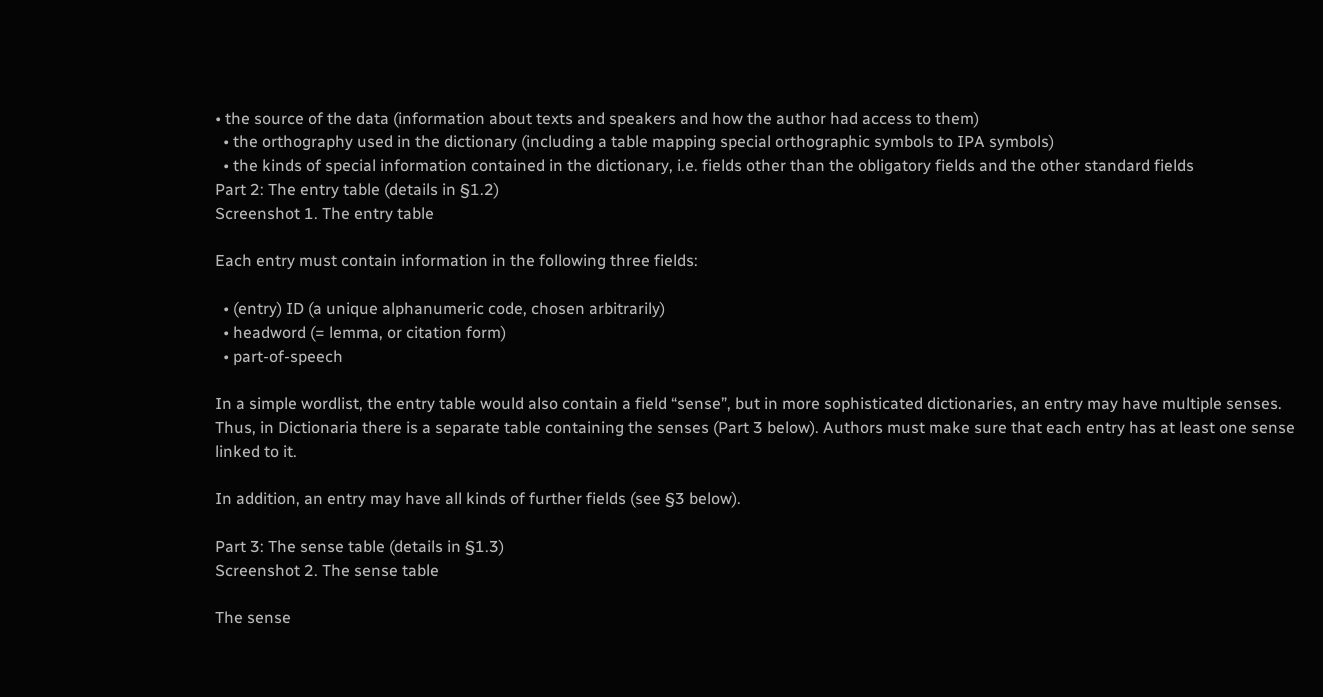• the source of the data (information about texts and speakers and how the author had access to them)
  • the orthography used in the dictionary (including a table mapping special orthographic symbols to IPA symbols)
  • the kinds of special information contained in the dictionary, i.e. fields other than the obligatory fields and the other standard fields
Part 2: The entry table (details in §1.2)
Screenshot 1. The entry table

Each entry must contain information in the following three fields:

  • (entry) ID (a unique alphanumeric code, chosen arbitrarily)
  • headword (= lemma, or citation form)
  • part-of-speech

In a simple wordlist, the entry table would also contain a field “sense”, but in more sophisticated dictionaries, an entry may have multiple senses. Thus, in Dictionaria there is a separate table containing the senses (Part 3 below). Authors must make sure that each entry has at least one sense linked to it.

In addition, an entry may have all kinds of further fields (see §3 below).

Part 3: The sense table (details in §1.3)
Screenshot 2. The sense table

The sense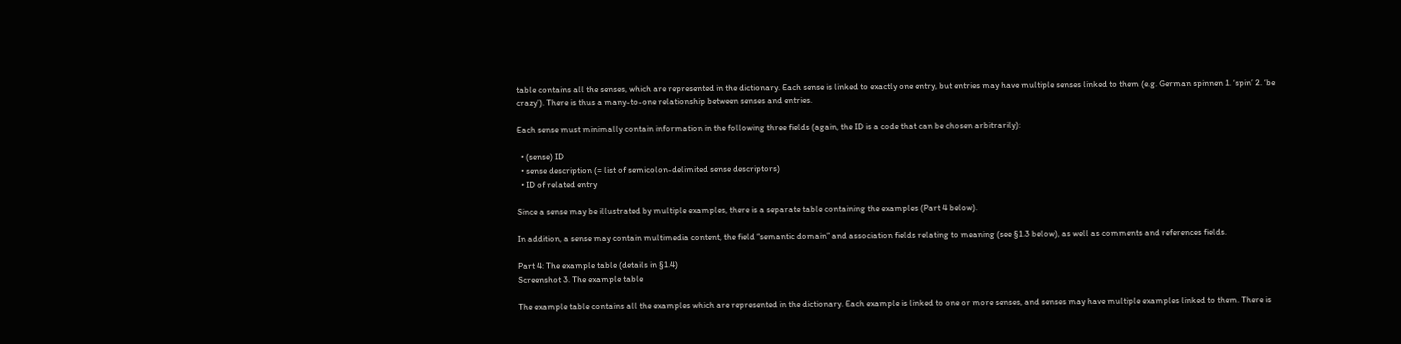table contains all the senses, which are represented in the dictionary. Each sense is linked to exactly one entry, but entries may have multiple senses linked to them (e.g. German spinnen 1. ‘spin’ 2. ‘be crazy’). There is thus a many-to-one relationship between senses and entries.

Each sense must minimally contain information in the following three fields (again, the ID is a code that can be chosen arbitrarily):

  • (sense) ID
  • sense description (= list of semicolon-delimited sense descriptors)
  • ID of related entry

Since a sense may be illustrated by multiple examples, there is a separate table containing the examples (Part 4 below).

In addition, a sense may contain multimedia content, the field “semantic domain” and association fields relating to meaning (see §1.3 below), as well as comments and references fields.

Part 4: The example table (details in §1.4)
Screenshot 3. The example table

The example table contains all the examples which are represented in the dictionary. Each example is linked to one or more senses, and senses may have multiple examples linked to them. There is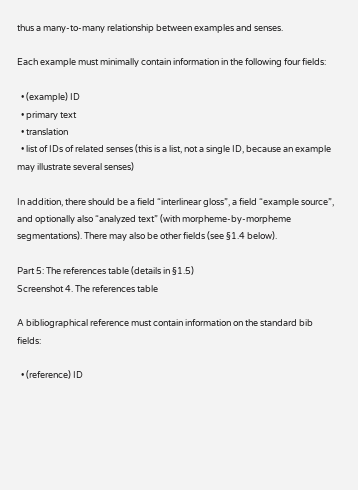thus a many-to-many relationship between examples and senses.

Each example must minimally contain information in the following four fields:

  • (example) ID
  • primary text
  • translation
  • list of IDs of related senses (this is a list, not a single ID, because an example may illustrate several senses)

In addition, there should be a field “interlinear gloss”, a field “example source”, and optionally also “analyzed text” (with morpheme-by-morpheme segmentations). There may also be other fields (see §1.4 below).

Part 5: The references table (details in §1.5)
Screenshot 4. The references table

A bibliographical reference must contain information on the standard bib fields:

  • (reference) ID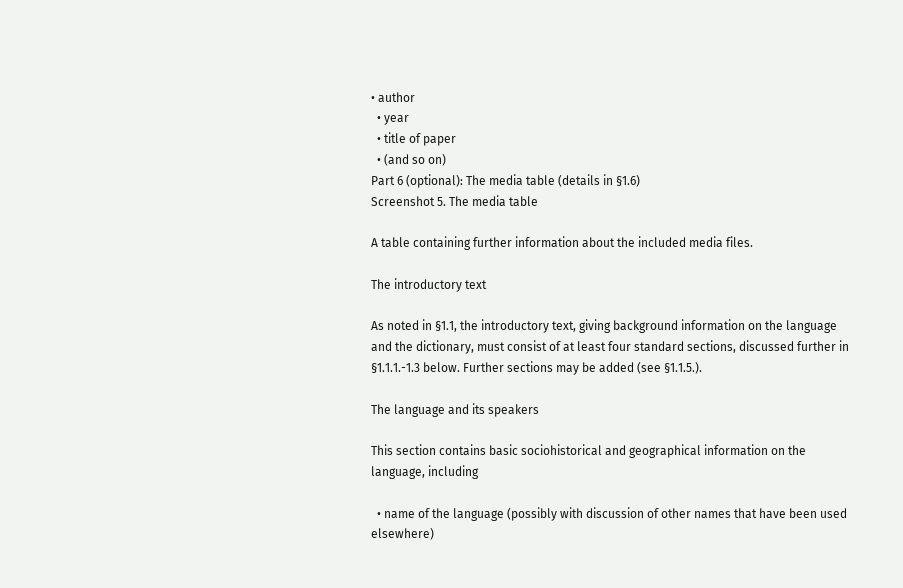• author
  • year
  • title of paper
  • (and so on)
Part 6 (optional): The media table (details in §1.6)
Screenshot 5. The media table

A table containing further information about the included media files.

The introductory text

As noted in §1.1, the introductory text, giving background information on the language and the dictionary, must consist of at least four standard sections, discussed further in §1.1.1.-1.3 below. Further sections may be added (see §1.1.5.).

The language and its speakers

This section contains basic sociohistorical and geographical information on the language, including

  • name of the language (possibly with discussion of other names that have been used elsewhere)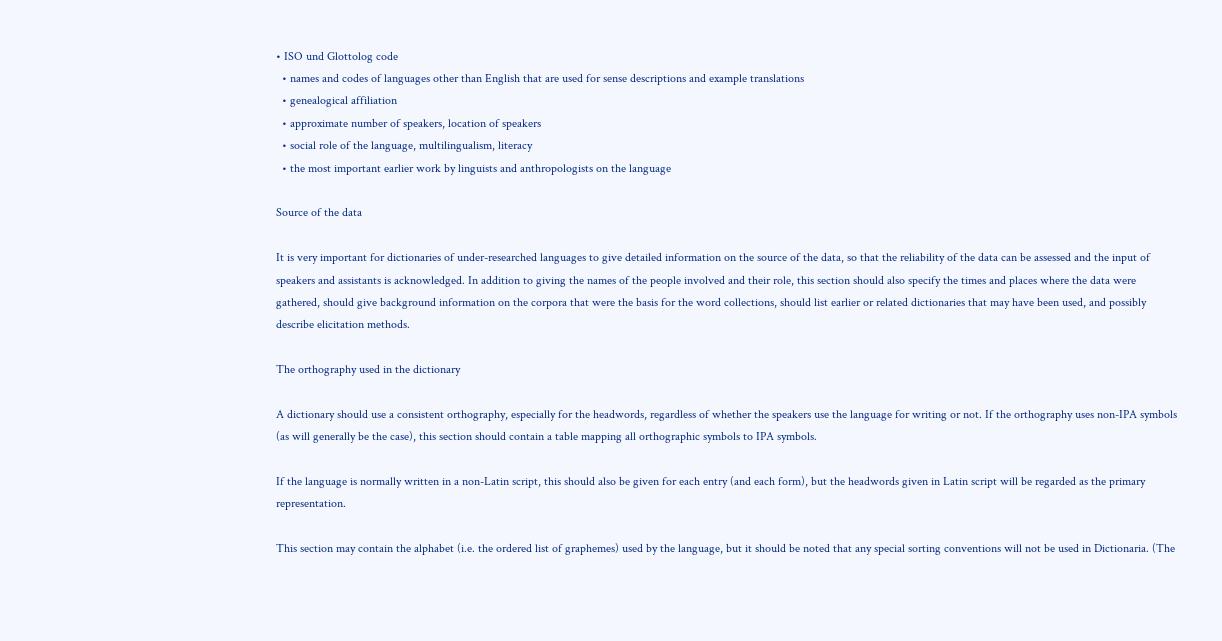• ISO und Glottolog code
  • names and codes of languages other than English that are used for sense descriptions and example translations
  • genealogical affiliation
  • approximate number of speakers, location of speakers
  • social role of the language, multilingualism, literacy
  • the most important earlier work by linguists and anthropologists on the language

Source of the data

It is very important for dictionaries of under-researched languages to give detailed information on the source of the data, so that the reliability of the data can be assessed and the input of speakers and assistants is acknowledged. In addition to giving the names of the people involved and their role, this section should also specify the times and places where the data were gathered, should give background information on the corpora that were the basis for the word collections, should list earlier or related dictionaries that may have been used, and possibly describe elicitation methods.

The orthography used in the dictionary

A dictionary should use a consistent orthography, especially for the headwords, regardless of whether the speakers use the language for writing or not. If the orthography uses non-IPA symbols (as will generally be the case), this section should contain a table mapping all orthographic symbols to IPA symbols.

If the language is normally written in a non-Latin script, this should also be given for each entry (and each form), but the headwords given in Latin script will be regarded as the primary representation.

This section may contain the alphabet (i.e. the ordered list of graphemes) used by the language, but it should be noted that any special sorting conventions will not be used in Dictionaria. (The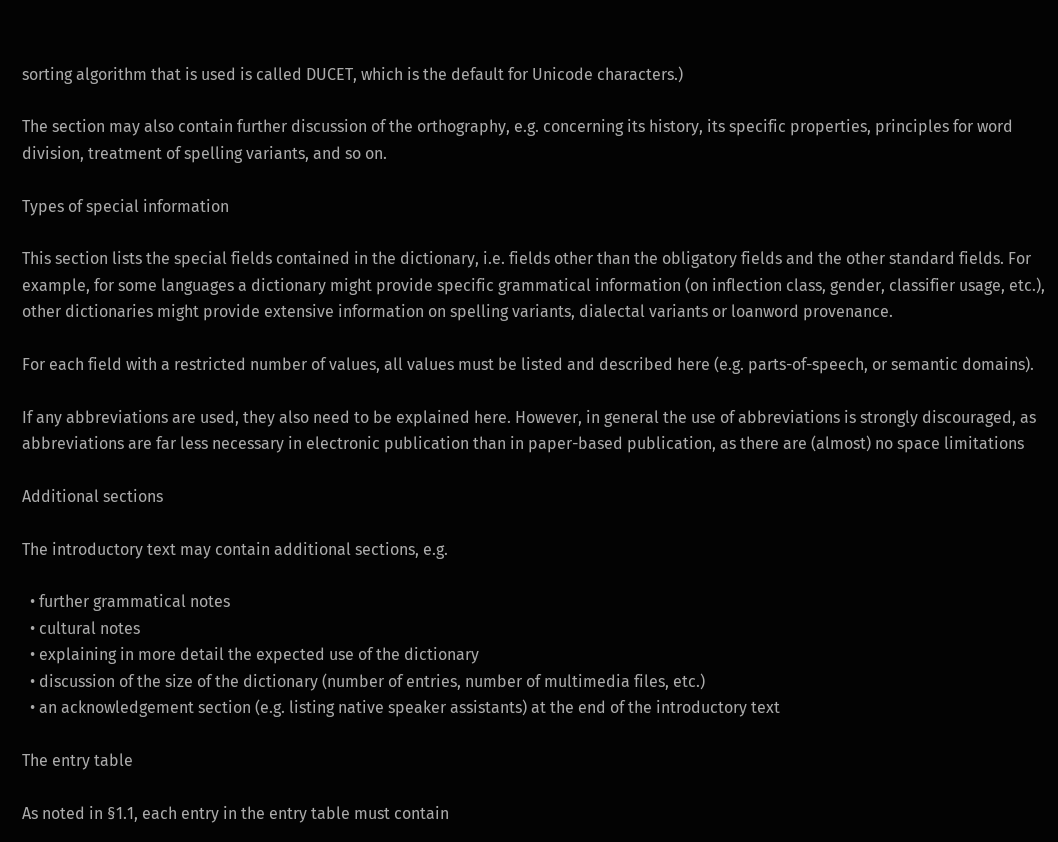sorting algorithm that is used is called DUCET, which is the default for Unicode characters.)

The section may also contain further discussion of the orthography, e.g. concerning its history, its specific properties, principles for word division, treatment of spelling variants, and so on.

Types of special information

This section lists the special fields contained in the dictionary, i.e. fields other than the obligatory fields and the other standard fields. For example, for some languages a dictionary might provide specific grammatical information (on inflection class, gender, classifier usage, etc.), other dictionaries might provide extensive information on spelling variants, dialectal variants or loanword provenance.

For each field with a restricted number of values, all values must be listed and described here (e.g. parts-of-speech, or semantic domains).

If any abbreviations are used, they also need to be explained here. However, in general the use of abbreviations is strongly discouraged, as abbreviations are far less necessary in electronic publication than in paper-based publication, as there are (almost) no space limitations

Additional sections

The introductory text may contain additional sections, e.g.

  • further grammatical notes
  • cultural notes
  • explaining in more detail the expected use of the dictionary
  • discussion of the size of the dictionary (number of entries, number of multimedia files, etc.)
  • an acknowledgement section (e.g. listing native speaker assistants) at the end of the introductory text

The entry table

As noted in §1.1, each entry in the entry table must contain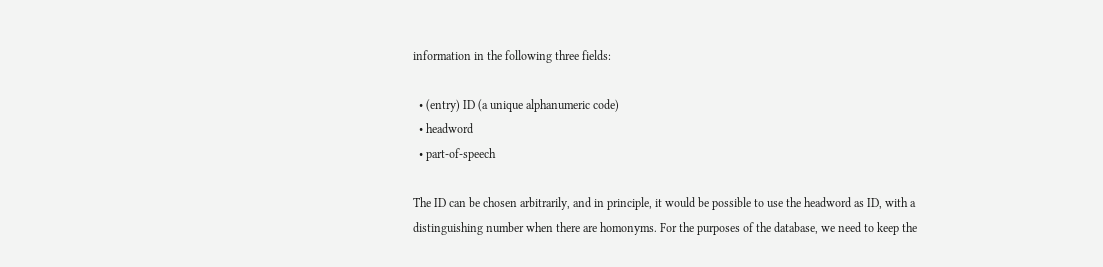information in the following three fields:

  • (entry) ID (a unique alphanumeric code)
  • headword
  • part-of-speech

The ID can be chosen arbitrarily, and in principle, it would be possible to use the headword as ID, with a distinguishing number when there are homonyms. For the purposes of the database, we need to keep the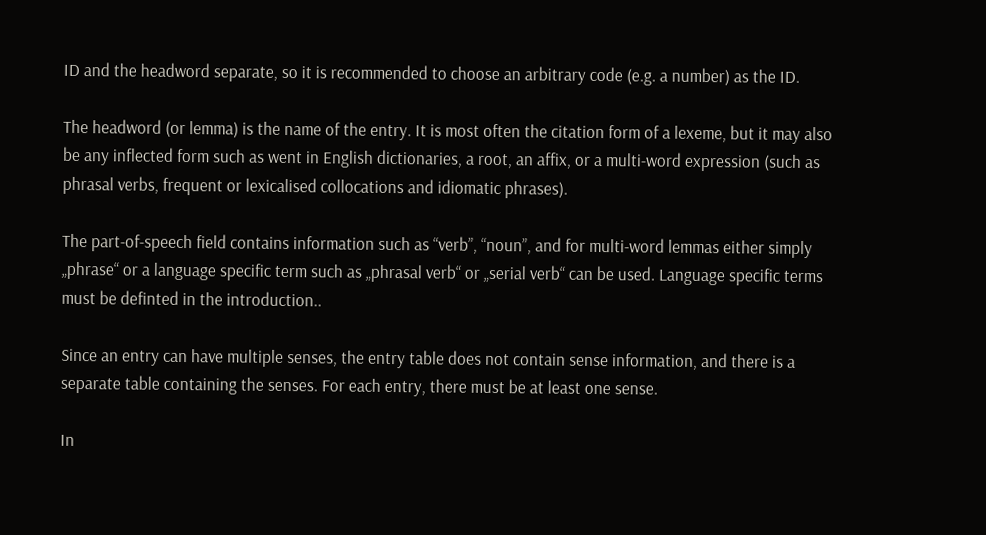ID and the headword separate, so it is recommended to choose an arbitrary code (e.g. a number) as the ID.

The headword (or lemma) is the name of the entry. It is most often the citation form of a lexeme, but it may also be any inflected form such as went in English dictionaries, a root, an affix, or a multi-word expression (such as phrasal verbs, frequent or lexicalised collocations and idiomatic phrases).

The part-of-speech field contains information such as “verb”, “noun”, and for multi-word lemmas either simply „phrase“ or a language specific term such as „phrasal verb“ or „serial verb“ can be used. Language specific terms must be definted in the introduction..

Since an entry can have multiple senses, the entry table does not contain sense information, and there is a separate table containing the senses. For each entry, there must be at least one sense.

In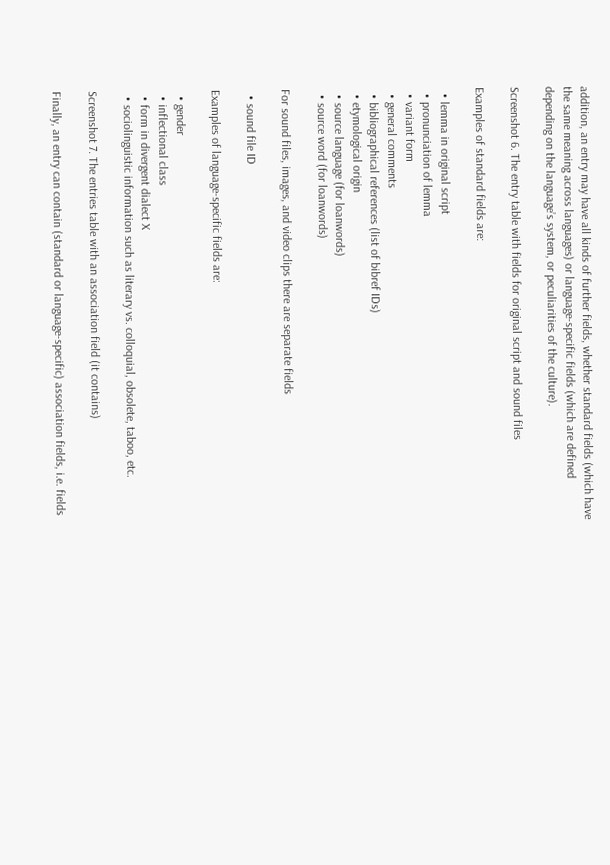addition, an entry may have all kinds of further fields, whether standard fields (which have the same meaning across languages) or language-specific fields (which are defined depending on the language’s system, or peculiarities of the culture).

Screenshot 6. The entry table with fields for original script and sound files

Examples of standard fields are:

  • lemma in original script
  • pronunciation of lemma
  • variant form
  • general comments
  • bibliographical references (list of bibref IDs)
  • etymological origin
  • source language (for loanwords)
  • source word (for loanwords)

For sound files, images, and video clips there are separate fields

  • sound file ID

Examples of language-specific fields are:

  • gender
  • inflectional class
  • form in divergent dialect X
  • sociolinguistic information such as literary vs. colloquial, obsolete, taboo, etc.

Screenshot 7. The entries table with an association field (it contains)

Finally, an entry can contain (standard or language-specific) association fields, i.e. fields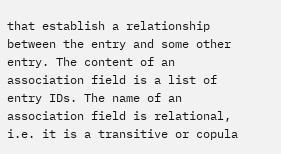that establish a relationship between the entry and some other entry. The content of an association field is a list of entry IDs. The name of an association field is relational, i.e. it is a transitive or copula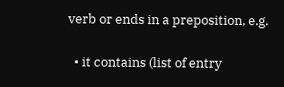verb or ends in a preposition, e.g.

  • it contains (list of entry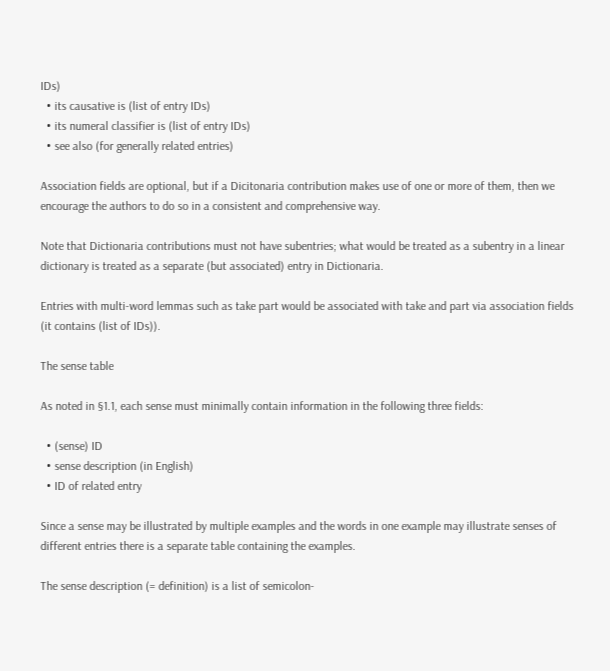IDs)
  • its causative is (list of entry IDs)
  • its numeral classifier is (list of entry IDs)
  • see also (for generally related entries)

Association fields are optional, but if a Dicitonaria contribution makes use of one or more of them, then we encourage the authors to do so in a consistent and comprehensive way.

Note that Dictionaria contributions must not have subentries; what would be treated as a subentry in a linear dictionary is treated as a separate (but associated) entry in Dictionaria.

Entries with multi-word lemmas such as take part would be associated with take and part via association fields (it contains (list of IDs)).

The sense table

As noted in §1.1, each sense must minimally contain information in the following three fields:

  • (sense) ID
  • sense description (in English)
  • ID of related entry

Since a sense may be illustrated by multiple examples and the words in one example may illustrate senses of different entries there is a separate table containing the examples.

The sense description (= definition) is a list of semicolon-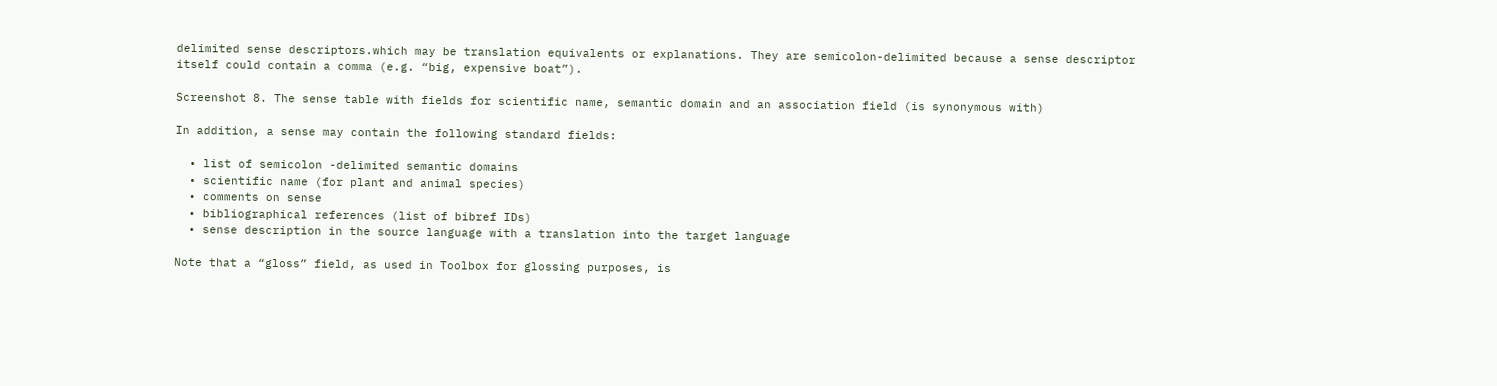delimited sense descriptors.which may be translation equivalents or explanations. They are semicolon-delimited because a sense descriptor itself could contain a comma (e.g. “big, expensive boat”).

Screenshot 8. The sense table with fields for scientific name, semantic domain and an association field (is synonymous with)

In addition, a sense may contain the following standard fields:

  • list of semicolon -delimited semantic domains
  • scientific name (for plant and animal species)
  • comments on sense
  • bibliographical references (list of bibref IDs)
  • sense description in the source language with a translation into the target language

Note that a “gloss” field, as used in Toolbox for glossing purposes, is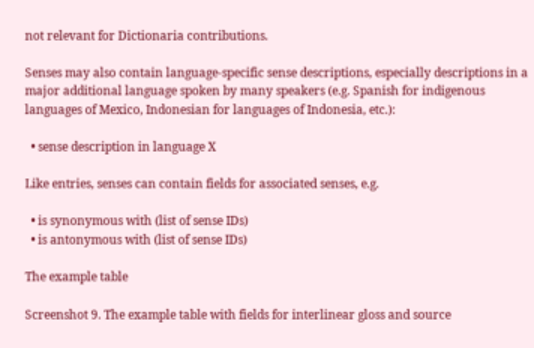not relevant for Dictionaria contributions.

Senses may also contain language-specific sense descriptions, especially descriptions in a major additional language spoken by many speakers (e.g. Spanish for indigenous languages of Mexico, Indonesian for languages of Indonesia, etc.):

  • sense description in language X

Like entries, senses can contain fields for associated senses, e.g.

  • is synonymous with (list of sense IDs)
  • is antonymous with (list of sense IDs)

The example table

Screenshot 9. The example table with fields for interlinear gloss and source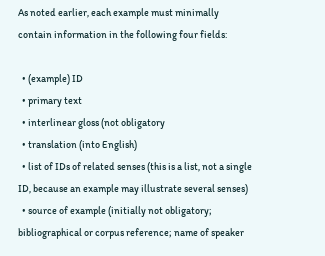As noted earlier, each example must minimally contain information in the following four fields:

  • (example) ID
  • primary text
  • interlinear gloss (not obligatory
  • translation (into English)
  • list of IDs of related senses (this is a list, not a single ID, because an example may illustrate several senses)
  • source of example (initially not obligatory; bibliographical or corpus reference; name of speaker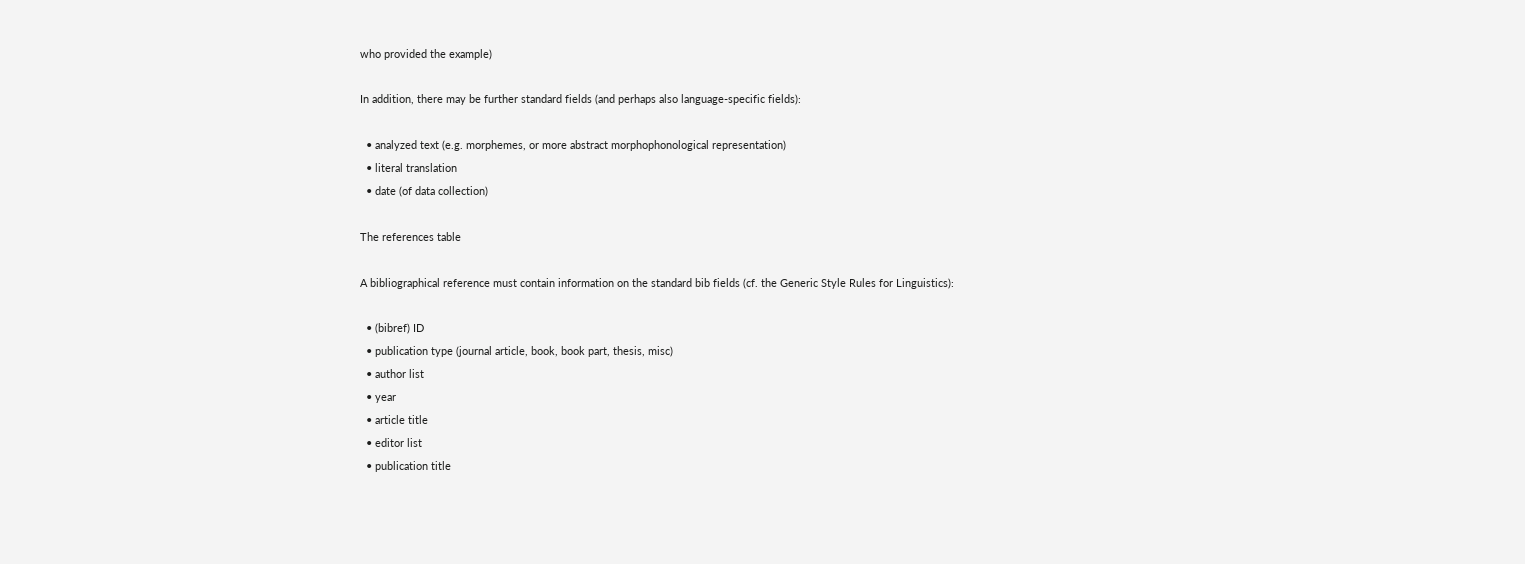who provided the example)

In addition, there may be further standard fields (and perhaps also language-specific fields):

  • analyzed text (e.g. morphemes, or more abstract morphophonological representation)
  • literal translation
  • date (of data collection)

The references table

A bibliographical reference must contain information on the standard bib fields (cf. the Generic Style Rules for Linguistics):

  • (bibref) ID
  • publication type (journal article, book, book part, thesis, misc)
  • author list
  • year
  • article title
  • editor list
  • publication title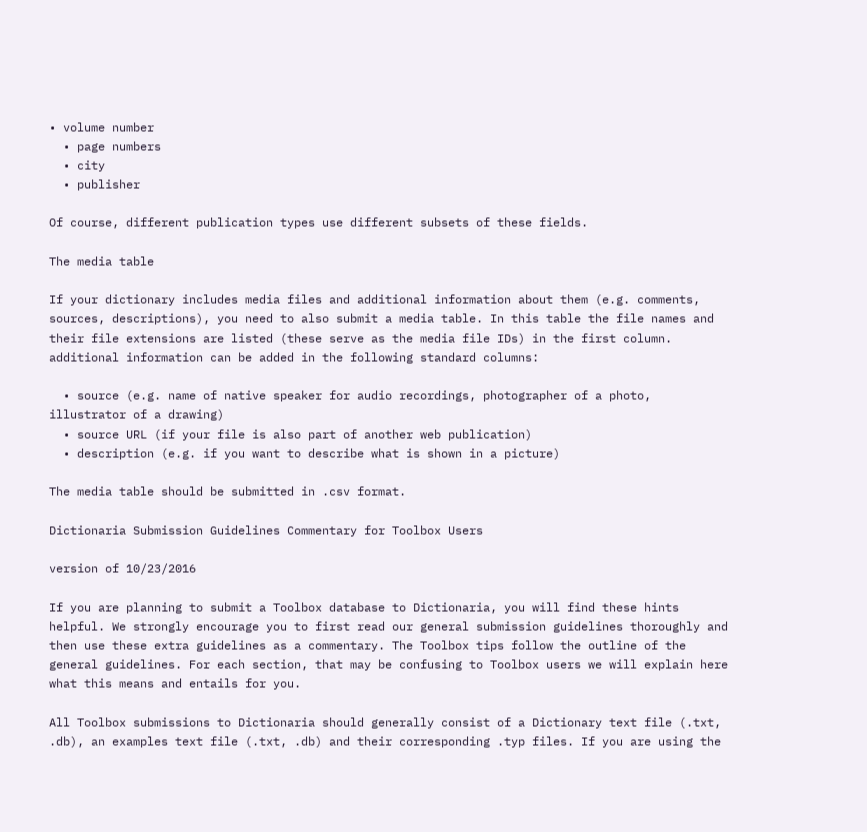• volume number
  • page numbers
  • city
  • publisher

Of course, different publication types use different subsets of these fields.

The media table

If your dictionary includes media files and additional information about them (e.g. comments, sources, descriptions), you need to also submit a media table. In this table the file names and their file extensions are listed (these serve as the media file IDs) in the first column. additional information can be added in the following standard columns:

  • source (e.g. name of native speaker for audio recordings, photographer of a photo, illustrator of a drawing)
  • source URL (if your file is also part of another web publication)
  • description (e.g. if you want to describe what is shown in a picture)

The media table should be submitted in .csv format.

Dictionaria Submission Guidelines Commentary for Toolbox Users

version of 10/23/2016

If you are planning to submit a Toolbox database to Dictionaria, you will find these hints helpful. We strongly encourage you to first read our general submission guidelines thoroughly and then use these extra guidelines as a commentary. The Toolbox tips follow the outline of the general guidelines. For each section, that may be confusing to Toolbox users we will explain here what this means and entails for you.

All Toolbox submissions to Dictionaria should generally consist of a Dictionary text file (.txt, .db), an examples text file (.txt, .db) and their corresponding .typ files. If you are using the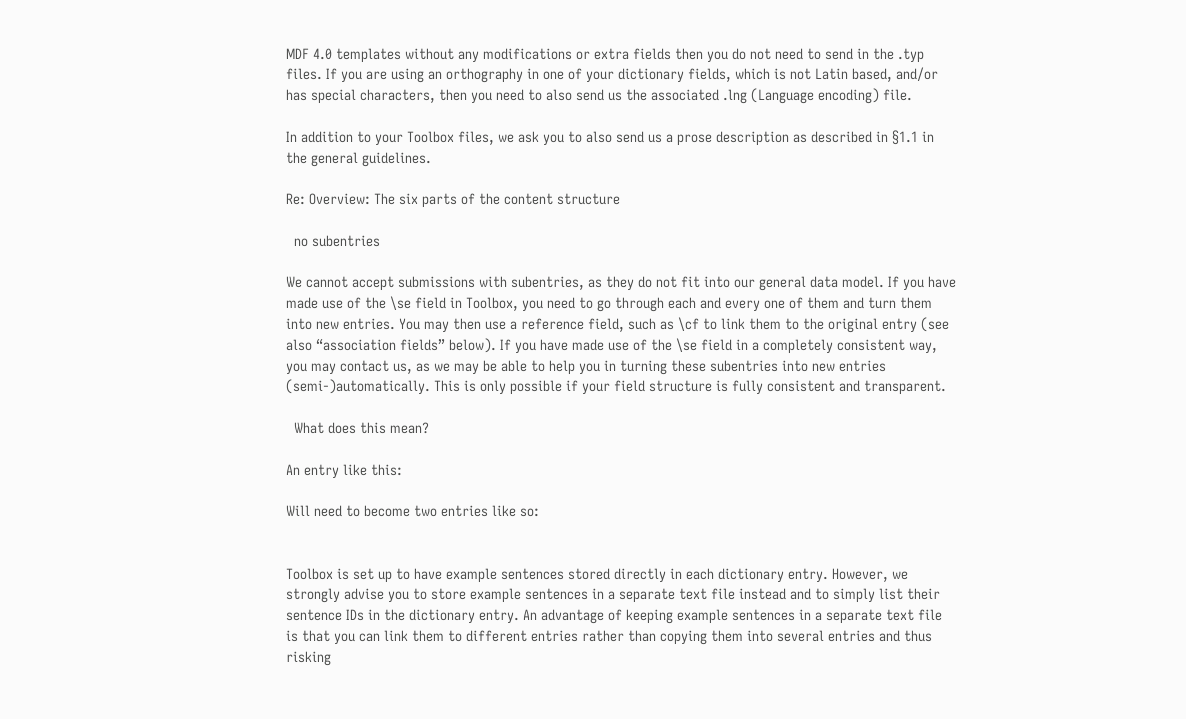MDF 4.0 templates without any modifications or extra fields then you do not need to send in the .typ files. If you are using an orthography in one of your dictionary fields, which is not Latin based, and/or has special characters, then you need to also send us the associated .lng (Language encoding) file.

In addition to your Toolbox files, we ask you to also send us a prose description as described in §1.1 in the general guidelines.

Re: Overview: The six parts of the content structure

  no subentries

We cannot accept submissions with subentries, as they do not fit into our general data model. If you have made use of the \se field in Toolbox, you need to go through each and every one of them and turn them into new entries. You may then use a reference field, such as \cf to link them to the original entry (see also “association fields” below). If you have made use of the \se field in a completely consistent way, you may contact us, as we may be able to help you in turning these subentries into new entries (semi-)automatically. This is only possible if your field structure is fully consistent and transparent.

  What does this mean?

An entry like this:

Will need to become two entries like so:


Toolbox is set up to have example sentences stored directly in each dictionary entry. However, we strongly advise you to store example sentences in a separate text file instead and to simply list their sentence IDs in the dictionary entry. An advantage of keeping example sentences in a separate text file is that you can link them to different entries rather than copying them into several entries and thus risking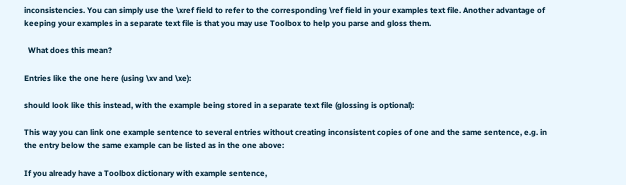inconsistencies. You can simply use the \xref field to refer to the corresponding \ref field in your examples text file. Another advantage of keeping your examples in a separate text file is that you may use Toolbox to help you parse and gloss them.

  What does this mean?

Entries like the one here (using \xv and \xe):

should look like this instead, with the example being stored in a separate text file (glossing is optional):

This way you can link one example sentence to several entries without creating inconsistent copies of one and the same sentence, e.g. in the entry below the same example can be listed as in the one above:

If you already have a Toolbox dictionary with example sentence,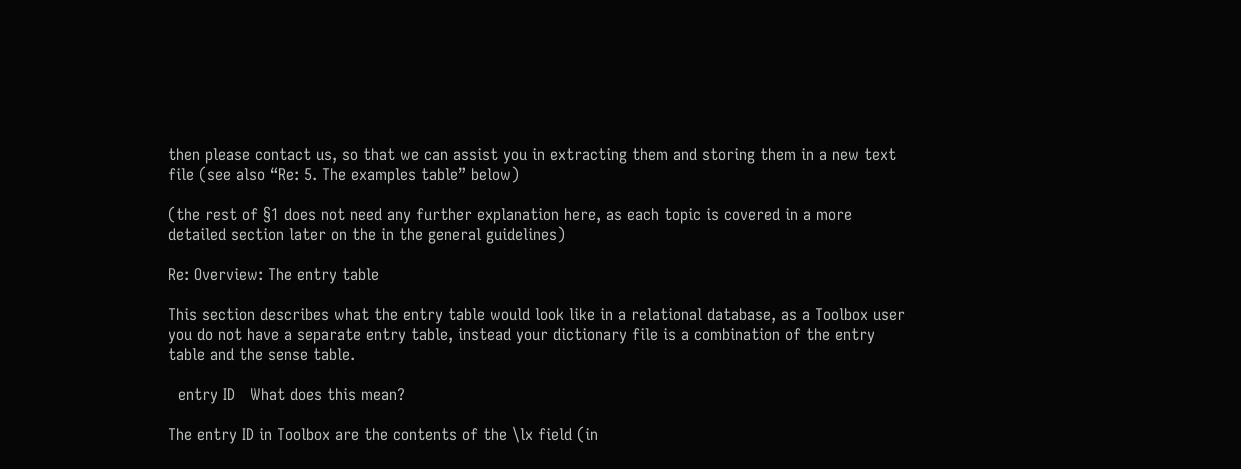then please contact us, so that we can assist you in extracting them and storing them in a new text file (see also “Re: 5. The examples table” below)

(the rest of §1 does not need any further explanation here, as each topic is covered in a more detailed section later on the in the general guidelines)

Re: Overview: The entry table

This section describes what the entry table would look like in a relational database, as a Toolbox user you do not have a separate entry table, instead your dictionary file is a combination of the entry table and the sense table.

  entry ID   What does this mean?

The entry ID in Toolbox are the contents of the \lx field (in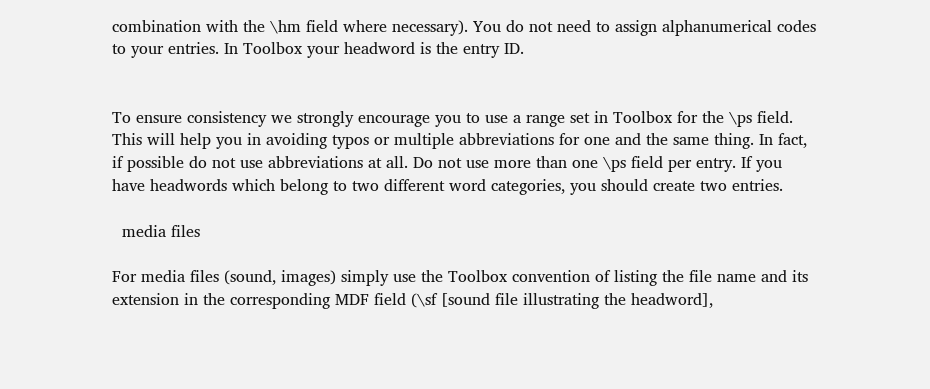combination with the \hm field where necessary). You do not need to assign alphanumerical codes to your entries. In Toolbox your headword is the entry ID.


To ensure consistency we strongly encourage you to use a range set in Toolbox for the \ps field. This will help you in avoiding typos or multiple abbreviations for one and the same thing. In fact, if possible do not use abbreviations at all. Do not use more than one \ps field per entry. If you have headwords which belong to two different word categories, you should create two entries.

  media files

For media files (sound, images) simply use the Toolbox convention of listing the file name and its extension in the corresponding MDF field (\sf [sound file illustrating the headword],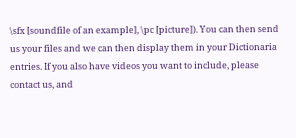\sfx [soundfile of an example], \pc [picture]). You can then send us your files and we can then display them in your Dictionaria entries. If you also have videos you want to include, please contact us, and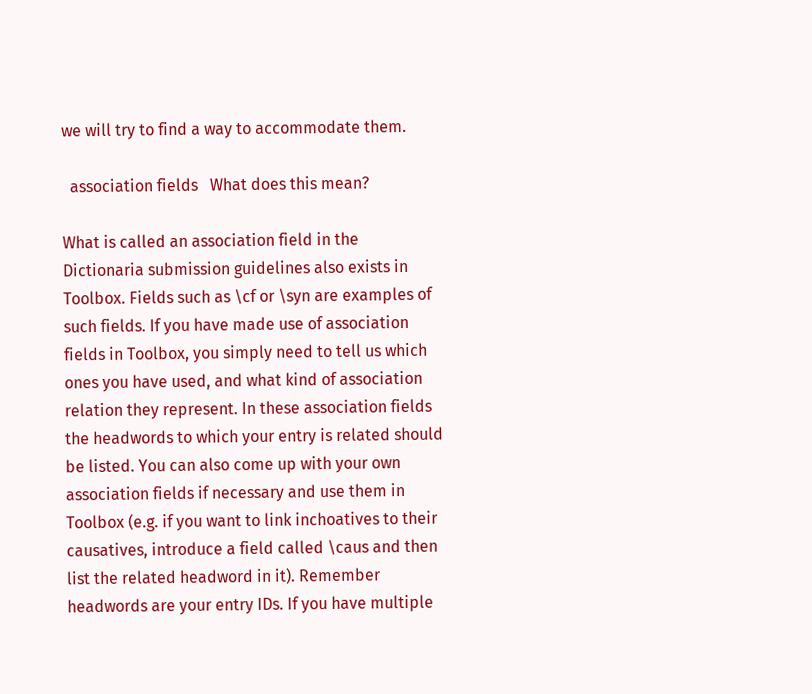we will try to find a way to accommodate them.

  association fields   What does this mean?

What is called an association field in the Dictionaria submission guidelines also exists in Toolbox. Fields such as \cf or \syn are examples of such fields. If you have made use of association fields in Toolbox, you simply need to tell us which ones you have used, and what kind of association relation they represent. In these association fields the headwords to which your entry is related should be listed. You can also come up with your own association fields if necessary and use them in Toolbox (e.g. if you want to link inchoatives to their causatives, introduce a field called \caus and then list the related headword in it). Remember headwords are your entry IDs. If you have multiple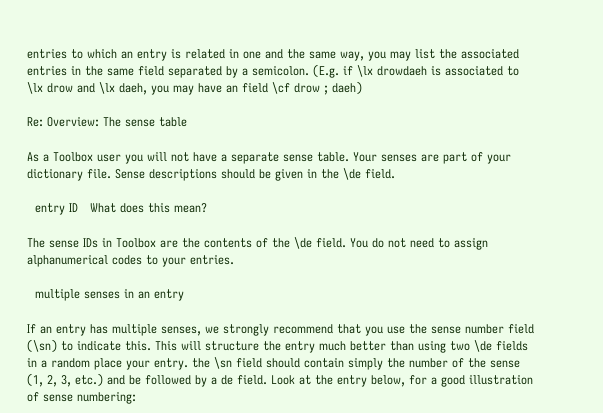entries to which an entry is related in one and the same way, you may list the associated entries in the same field separated by a semicolon. (E.g. if \lx drowdaeh is associated to \lx drow and \lx daeh, you may have an field \cf drow ; daeh)

Re: Overview: The sense table

As a Toolbox user you will not have a separate sense table. Your senses are part of your dictionary file. Sense descriptions should be given in the \de field.

  entry ID   What does this mean?

The sense IDs in Toolbox are the contents of the \de field. You do not need to assign alphanumerical codes to your entries.

  multiple senses in an entry

If an entry has multiple senses, we strongly recommend that you use the sense number field (\sn) to indicate this. This will structure the entry much better than using two \de fields in a random place your entry. the \sn field should contain simply the number of the sense (1, 2, 3, etc.) and be followed by a de field. Look at the entry below, for a good illustration of sense numbering: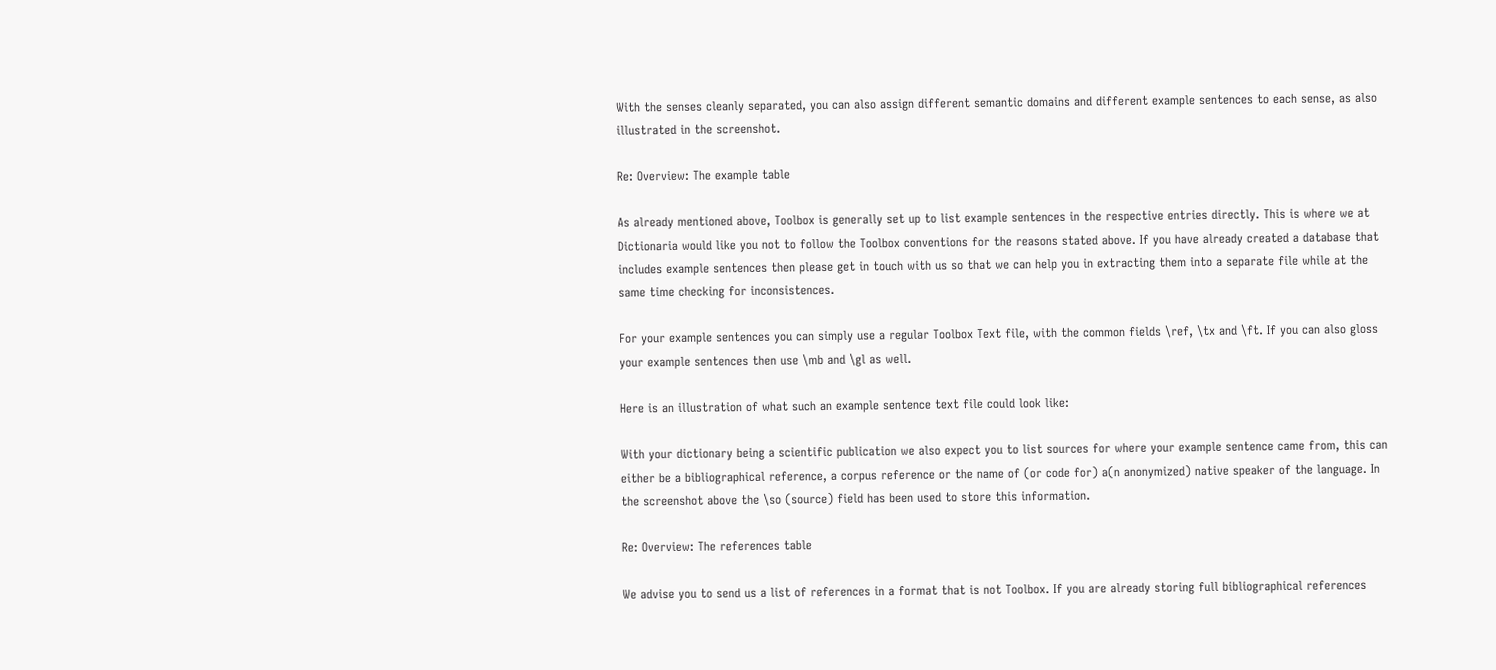With the senses cleanly separated, you can also assign different semantic domains and different example sentences to each sense, as also illustrated in the screenshot.

Re: Overview: The example table

As already mentioned above, Toolbox is generally set up to list example sentences in the respective entries directly. This is where we at Dictionaria would like you not to follow the Toolbox conventions for the reasons stated above. If you have already created a database that includes example sentences then please get in touch with us so that we can help you in extracting them into a separate file while at the same time checking for inconsistences.

For your example sentences you can simply use a regular Toolbox Text file, with the common fields \ref, \tx and \ft. If you can also gloss your example sentences then use \mb and \gl as well.

Here is an illustration of what such an example sentence text file could look like:

With your dictionary being a scientific publication we also expect you to list sources for where your example sentence came from, this can either be a bibliographical reference, a corpus reference or the name of (or code for) a(n anonymized) native speaker of the language. In the screenshot above the \so (source) field has been used to store this information.

Re: Overview: The references table

We advise you to send us a list of references in a format that is not Toolbox. If you are already storing full bibliographical references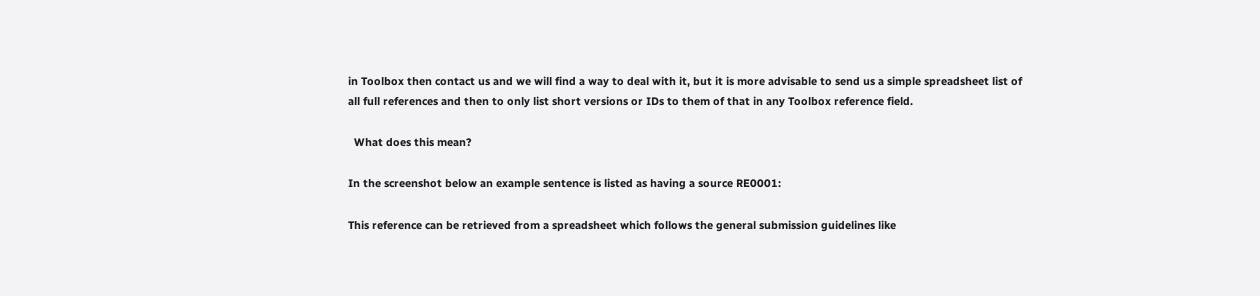in Toolbox then contact us and we will find a way to deal with it, but it is more advisable to send us a simple spreadsheet list of all full references and then to only list short versions or IDs to them of that in any Toolbox reference field.

  What does this mean?

In the screenshot below an example sentence is listed as having a source RE0001:

This reference can be retrieved from a spreadsheet which follows the general submission guidelines like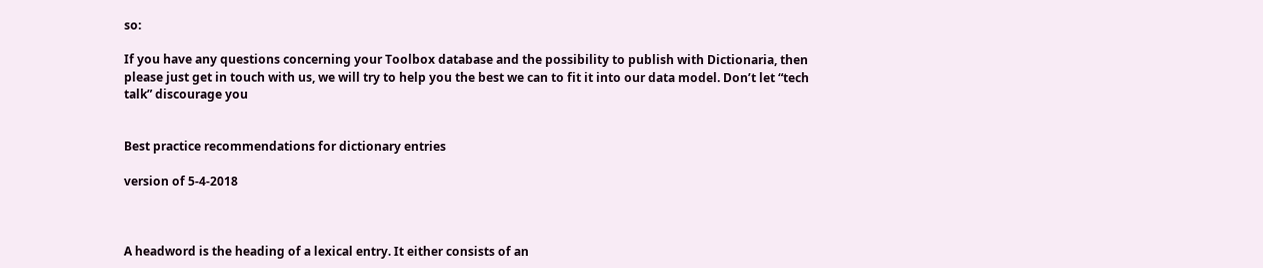so:

If you have any questions concerning your Toolbox database and the possibility to publish with Dictionaria, then please just get in touch with us, we will try to help you the best we can to fit it into our data model. Don’t let “tech talk” discourage you


Best practice recommendations for dictionary entries

version of 5-4-2018



A headword is the heading of a lexical entry. It either consists of an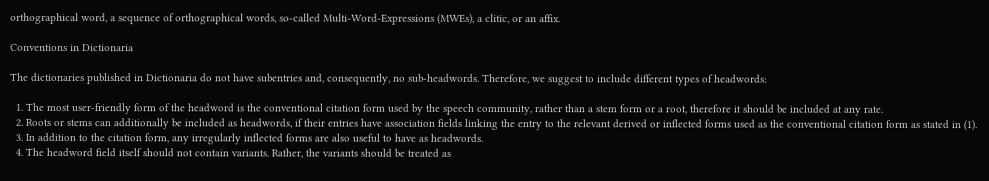orthographical word, a sequence of orthographical words, so-called Multi-Word-Expressions (MWEs), a clitic, or an affix.

Conventions in Dictionaria

The dictionaries published in Dictionaria do not have subentries and, consequently, no sub-headwords. Therefore, we suggest to include different types of headwords:

  1. The most user-friendly form of the headword is the conventional citation form used by the speech community, rather than a stem form or a root, therefore it should be included at any rate.
  2. Roots or stems can additionally be included as headwords, if their entries have association fields linking the entry to the relevant derived or inflected forms used as the conventional citation form as stated in (1).
  3. In addition to the citation form, any irregularly inflected forms are also useful to have as headwords.
  4. The headword field itself should not contain variants. Rather, the variants should be treated as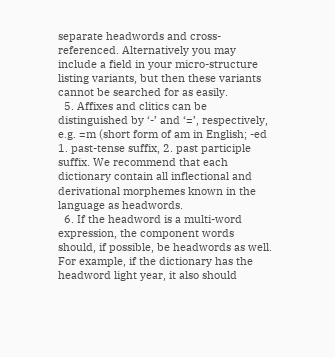separate headwords and cross-referenced. Alternatively you may include a field in your micro-structure listing variants, but then these variants cannot be searched for as easily.
  5. Affixes and clitics can be distinguished by ‘-’ and ‘=’, respectively, e.g. =m (short form of am in English; -ed 1. past-tense suffix, 2. past participle suffix. We recommend that each dictionary contain all inflectional and derivational morphemes known in the language as headwords.
  6. If the headword is a multi-word expression, the component words should, if possible, be headwords as well. For example, if the dictionary has the headword light year, it also should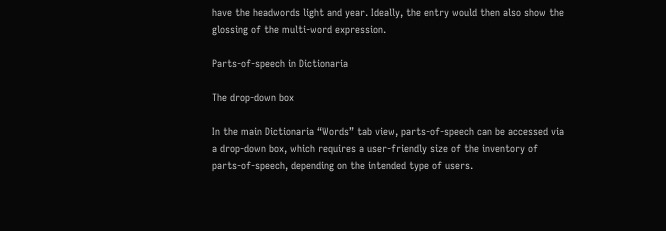have the headwords light and year. Ideally, the entry would then also show the glossing of the multi-word expression.

Parts-of-speech in Dictionaria

The drop-down box

In the main Dictionaria “Words” tab view, parts-of-speech can be accessed via a drop-down box, which requires a user-friendly size of the inventory of parts-of-speech, depending on the intended type of users.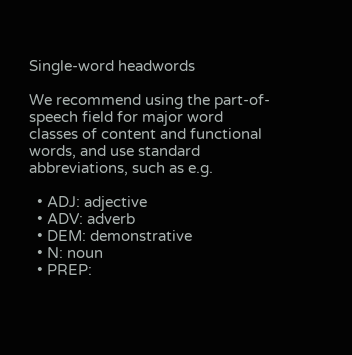Single-word headwords

We recommend using the part-of-speech field for major word classes of content and functional words, and use standard abbreviations, such as e.g.

  • ADJ: adjective
  • ADV: adverb
  • DEM: demonstrative
  • N: noun
  • PREP: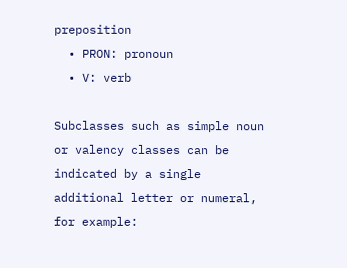preposition
  • PRON: pronoun
  • V: verb

Subclasses such as simple noun or valency classes can be indicated by a single additional letter or numeral, for example: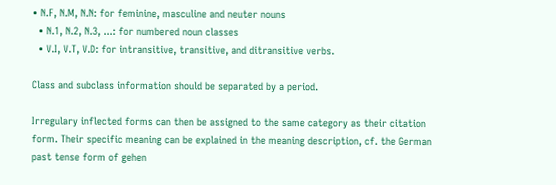• N.F, N.M, N.N: for feminine, masculine and neuter nouns
  • N.1, N.2, N.3, ...: for numbered noun classes
  • V.I, V.T, V.D: for intransitive, transitive, and ditransitive verbs.

Class and subclass information should be separated by a period.

Irregulary inflected forms can then be assigned to the same category as their citation form. Their specific meaning can be explained in the meaning description, cf. the German past tense form of gehen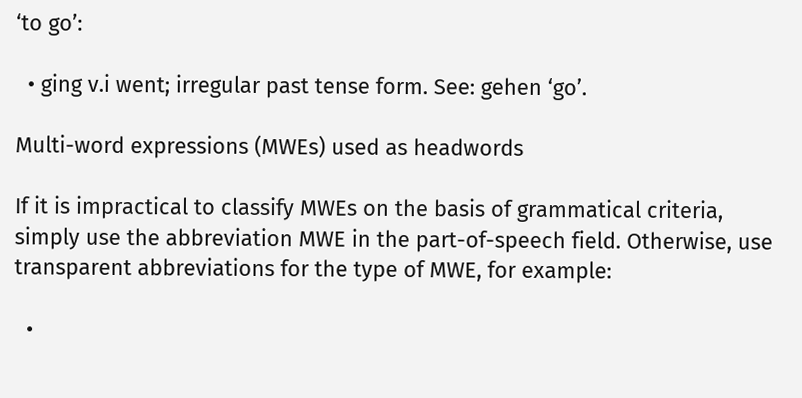‘to go’:

  • ging v.i went; irregular past tense form. See: gehen ‘go’.

Multi-word expressions (MWEs) used as headwords

If it is impractical to classify MWEs on the basis of grammatical criteria, simply use the abbreviation MWE in the part-of-speech field. Otherwise, use transparent abbreviations for the type of MWE, for example:

  •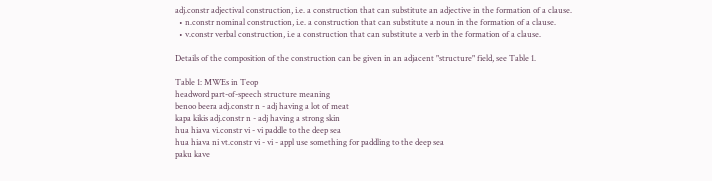adj.constr adjectival construction, i.e. a construction that can substitute an adjective in the formation of a clause.
  • n.constr nominal construction, i.e. a construction that can substitute a noun in the formation of a clause.
  • v.constr verbal construction, i.e a construction that can substitute a verb in the formation of a clause.

Details of the composition of the construction can be given in an adjacent "structure" field, see Table 1.

Table 1: MWEs in Teop
headword part-of-speech structure meaning
benoo beera adj.constr n - adj having a lot of meat
kapa kikis adj.constr n - adj having a strong skin
hua hiava vi.constr vi - vi paddle to the deep sea
hua hiava ni vt.constr vi - vi - appl use something for paddling to the deep sea
paku kave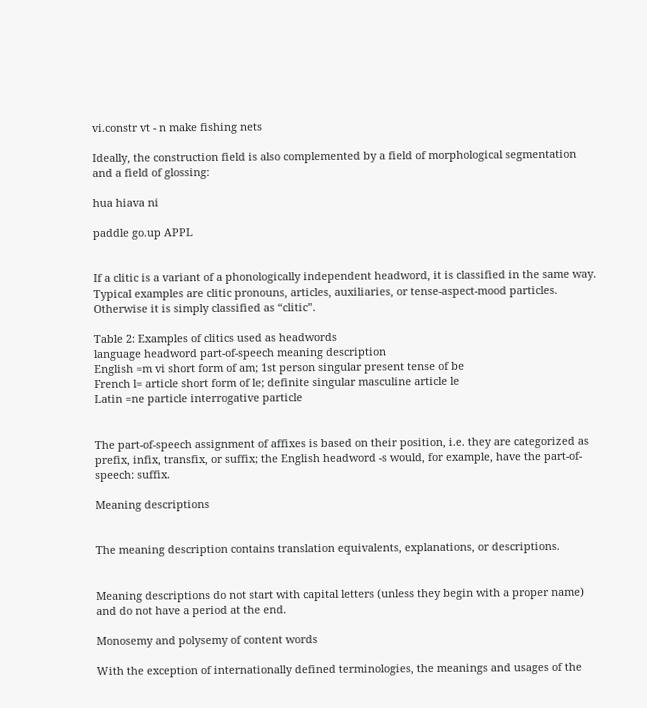vi.constr vt - n make fishing nets

Ideally, the construction field is also complemented by a field of morphological segmentation and a field of glossing:

hua hiava ni

paddle go.up APPL


If a clitic is a variant of a phonologically independent headword, it is classified in the same way. Typical examples are clitic pronouns, articles, auxiliaries, or tense-aspect-mood particles. Otherwise it is simply classified as “clitic”.

Table 2: Examples of clitics used as headwords
language headword part-of-speech meaning description
English =m vi short form of am; 1st person singular present tense of be
French l= article short form of le; definite singular masculine article le
Latin =ne particle interrogative particle


The part-of-speech assignment of affixes is based on their position, i.e. they are categorized as prefix, infix, transfix, or suffix; the English headword -s would, for example, have the part-of-speech: suffix.

Meaning descriptions


The meaning description contains translation equivalents, explanations, or descriptions.


Meaning descriptions do not start with capital letters (unless they begin with a proper name) and do not have a period at the end.

Monosemy and polysemy of content words

With the exception of internationally defined terminologies, the meanings and usages of the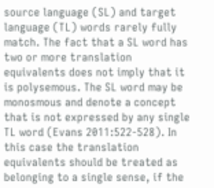source language (SL) and target language (TL) words rarely fully match. The fact that a SL word has two or more translation equivalents does not imply that it is polysemous. The SL word may be monosmous and denote a concept that is not expressed by any single TL word (Evans 2011:522-528). In this case the translation equivalents should be treated as belonging to a single sense, if the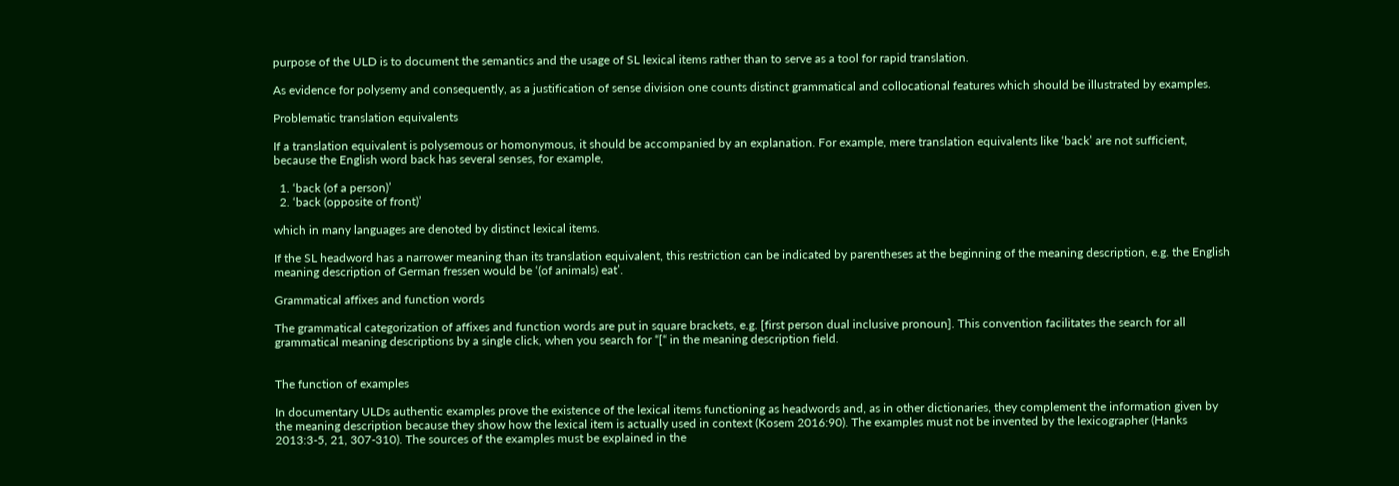purpose of the ULD is to document the semantics and the usage of SL lexical items rather than to serve as a tool for rapid translation.

As evidence for polysemy and consequently, as a justification of sense division one counts distinct grammatical and collocational features which should be illustrated by examples.

Problematic translation equivalents

If a translation equivalent is polysemous or homonymous, it should be accompanied by an explanation. For example, mere translation equivalents like ‘back’ are not sufficient, because the English word back has several senses, for example,

  1. ‘back (of a person)’
  2. ‘back (opposite of front)’

which in many languages are denoted by distinct lexical items.

If the SL headword has a narrower meaning than its translation equivalent, this restriction can be indicated by parentheses at the beginning of the meaning description, e.g. the English meaning description of German fressen would be ‘(of animals) eat’.

Grammatical affixes and function words

The grammatical categorization of affixes and function words are put in square brackets, e.g. [first person dual inclusive pronoun]. This convention facilitates the search for all grammatical meaning descriptions by a single click, when you search for “[“ in the meaning description field.


The function of examples

In documentary ULDs authentic examples prove the existence of the lexical items functioning as headwords and, as in other dictionaries, they complement the information given by the meaning description because they show how the lexical item is actually used in context (Kosem 2016:90). The examples must not be invented by the lexicographer (Hanks 2013:3-5, 21, 307-310). The sources of the examples must be explained in the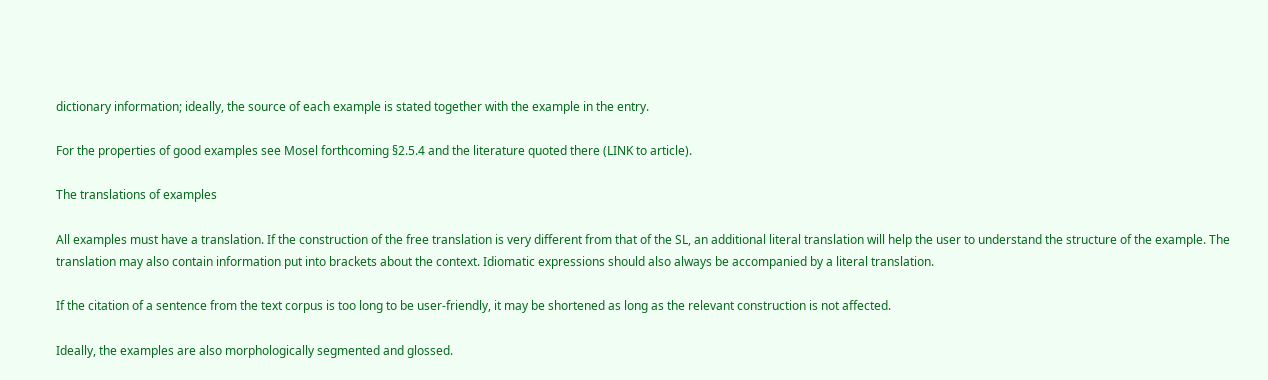dictionary information; ideally, the source of each example is stated together with the example in the entry.

For the properties of good examples see Mosel forthcoming §2.5.4 and the literature quoted there (LINK to article).

The translations of examples

All examples must have a translation. If the construction of the free translation is very different from that of the SL, an additional literal translation will help the user to understand the structure of the example. The translation may also contain information put into brackets about the context. Idiomatic expressions should also always be accompanied by a literal translation.

If the citation of a sentence from the text corpus is too long to be user-friendly, it may be shortened as long as the relevant construction is not affected.

Ideally, the examples are also morphologically segmented and glossed.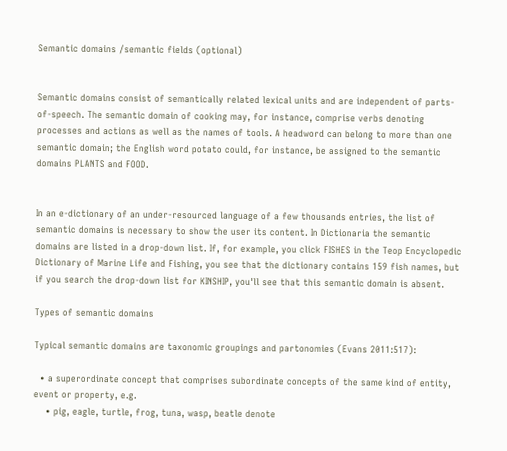Semantic domains /semantic fields (optional)


Semantic domains consist of semantically related lexical units and are independent of parts-of-speech. The semantic domain of cooking may, for instance, comprise verbs denoting processes and actions as well as the names of tools. A headword can belong to more than one semantic domain; the English word potato could, for instance, be assigned to the semantic domains PLANTS and FOOD.


In an e-dictionary of an under-resourced language of a few thousands entries, the list of semantic domains is necessary to show the user its content. In Dictionaria the semantic domains are listed in a drop-down list. If, for example, you click FISHES in the Teop Encyclopedic Dictionary of Marine Life and Fishing, you see that the dictionary contains 159 fish names, but if you search the drop-down list for KINSHIP, you'll see that this semantic domain is absent.

Types of semantic domains

Typical semantic domains are taxonomic groupings and partonomies (Evans 2011:517):

  • a superordinate concept that comprises subordinate concepts of the same kind of entity, event or property, e.g.
    • pig, eagle, turtle, frog, tuna, wasp, beatle denote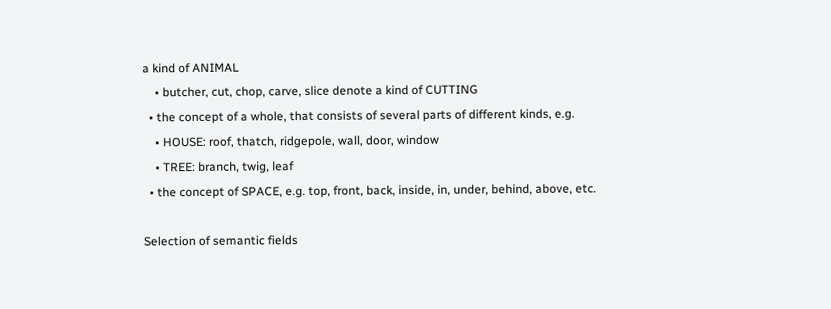a kind of ANIMAL
    • butcher, cut, chop, carve, slice denote a kind of CUTTING
  • the concept of a whole, that consists of several parts of different kinds, e.g.
    • HOUSE: roof, thatch, ridgepole, wall, door, window
    • TREE: branch, twig, leaf
  • the concept of SPACE, e.g. top, front, back, inside, in, under, behind, above, etc.

Selection of semantic fields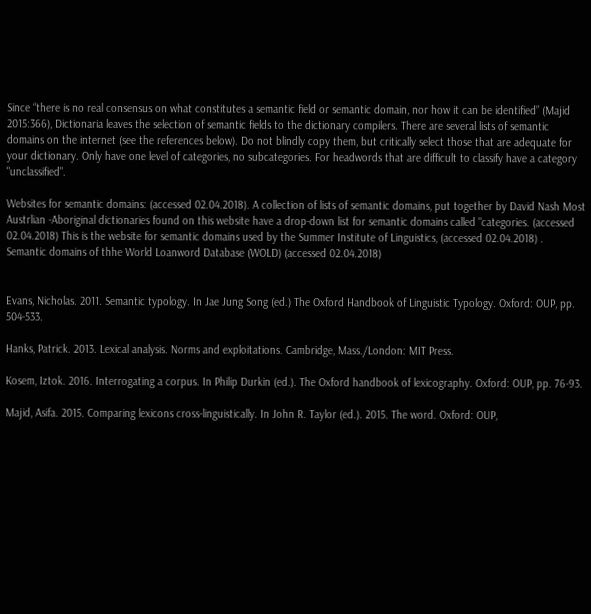Since “there is no real consensus on what constitutes a semantic field or semantic domain, nor how it can be identified” (Majid 2015:366), Dictionaria leaves the selection of semantic fields to the dictionary compilers. There are several lists of semantic domains on the internet (see the references below). Do not blindly copy them, but critically select those that are adequate for your dictionary. Only have one level of categories, no subcategories. For headwords that are difficult to classify have a category "unclassified".

Websites for semantic domains: (accessed 02.04.2018). A collection of lists of semantic domains, put together by David Nash Most Austrlian -Aboriginal dictionaries found on this website have a drop-down list for semantic domains called "categories. (accessed 02.04.2018) This is the website for semantic domains used by the Summer Institute of Linguistics, (accessed 02.04.2018) . Semantic domains of thhe World Loanword Database (WOLD) (accessed 02.04.2018)


Evans, Nicholas. 2011. Semantic typology. In Jae Jung Song (ed.) The Oxford Handbook of Linguistic Typology. Oxford: OUP, pp. 504-533.

Hanks, Patrick. 2013. Lexical analysis. Norms and exploitations. Cambridge, Mass./London: MIT Press.

Kosem, Iztok. 2016. Interrogating a corpus. In Philip Durkin (ed.). The Oxford handbook of lexicography. Oxford: OUP, pp. 76-93.

Majid, Asifa. 2015. Comparing lexicons cross-linguistically. In John R. Taylor (ed.). 2015. The word. Oxford: OUP,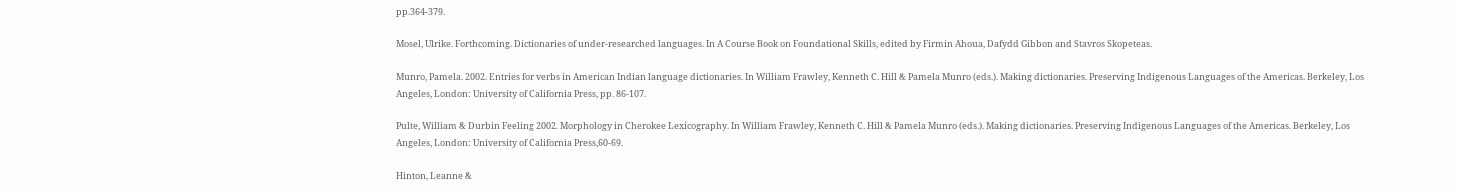pp.364-379.

Mosel, Ulrike. Forthcoming. Dictionaries of under-researched languages. In A Course Book on Foundational Skills, edited by Firmin Ahoua, Dafydd Gibbon and Stavros Skopeteas.

Munro, Pamela. 2002. Entries for verbs in American Indian language dictionaries. In William Frawley, Kenneth C. Hill & Pamela Munro (eds.). Making dictionaries. Preserving Indigenous Languages of the Americas. Berkeley, Los Angeles, London: University of California Press, pp. 86-107.

Pulte, William & Durbin Feeling 2002. Morphology in Cherokee Lexicography. In William Frawley, Kenneth C. Hill & Pamela Munro (eds.). Making dictionaries. Preserving Indigenous Languages of the Americas. Berkeley, Los Angeles, London: University of California Press,60-69.

Hinton, Leanne &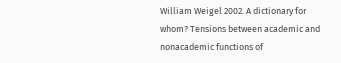William Weigel 2002. A dictionary for whom? Tensions between academic and nonacademic functions of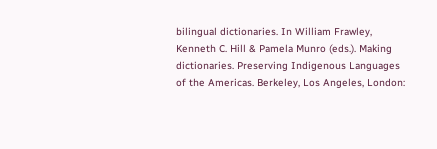bilingual dictionaries. In William Frawley, Kenneth C. Hill & Pamela Munro (eds.). Making dictionaries. Preserving Indigenous Languages of the Americas. Berkeley, Los Angeles, London: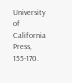University of California Press, 155-170.